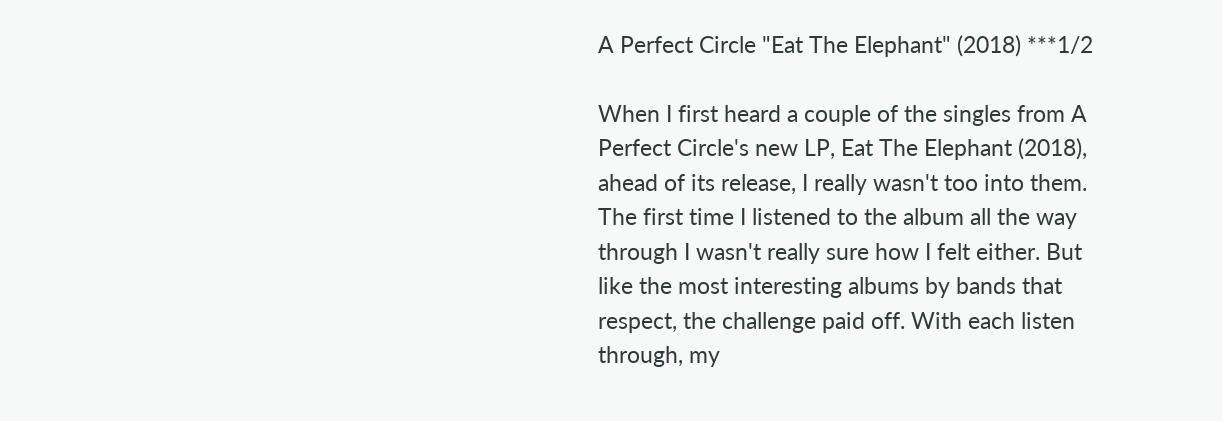A Perfect Circle "Eat The Elephant" (2018) ***1/2

When I first heard a couple of the singles from A Perfect Circle's new LP, Eat The Elephant (2018), ahead of its release, I really wasn't too into them. The first time I listened to the album all the way through I wasn't really sure how I felt either. But like the most interesting albums by bands that respect, the challenge paid off. With each listen through, my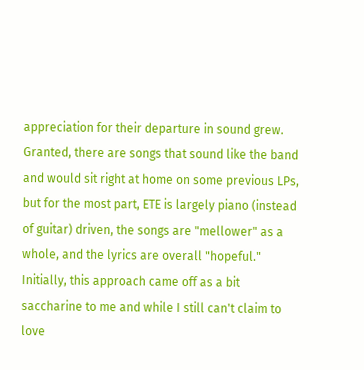appreciation for their departure in sound grew. Granted, there are songs that sound like the band and would sit right at home on some previous LPs, but for the most part, ETE is largely piano (instead of guitar) driven, the songs are "mellower" as a whole, and the lyrics are overall "hopeful." Initially, this approach came off as a bit saccharine to me and while I still can't claim to love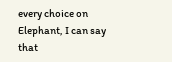every choice on Elephant, I can say that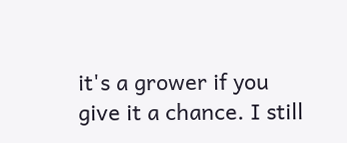it's a grower if you give it a chance. I still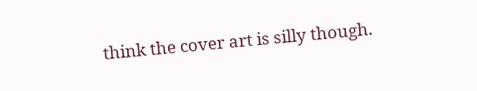think the cover art is silly though.